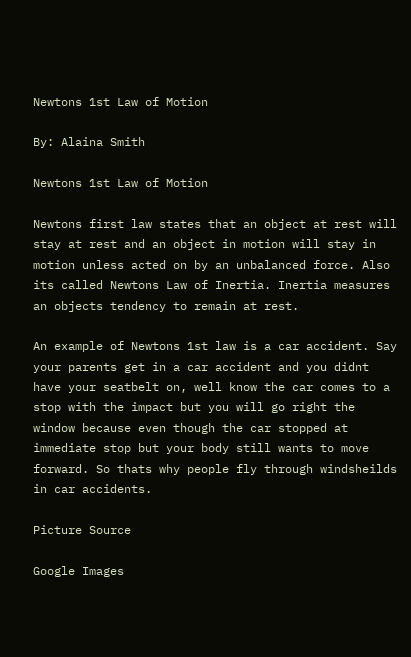Newtons 1st Law of Motion

By: Alaina Smith

Newtons 1st Law of Motion

Newtons first law states that an object at rest will stay at rest and an object in motion will stay in motion unless acted on by an unbalanced force. Also its called Newtons Law of Inertia. Inertia measures an objects tendency to remain at rest.

An example of Newtons 1st law is a car accident. Say your parents get in a car accident and you didnt have your seatbelt on, well know the car comes to a stop with the impact but you will go right the window because even though the car stopped at immediate stop but your body still wants to move forward. So thats why people fly through windsheilds in car accidents.

Picture Source

Google Images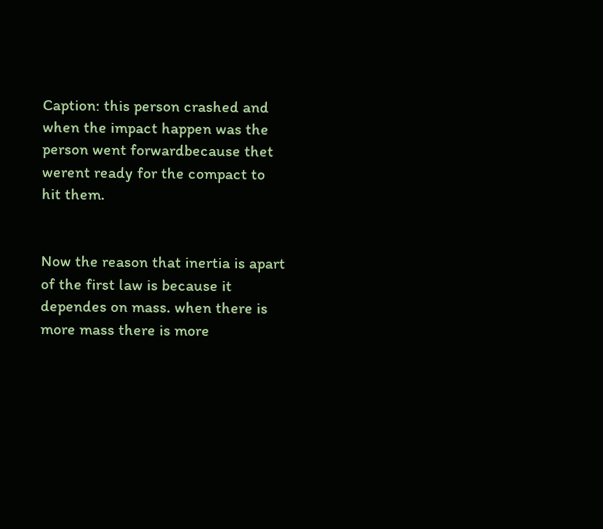Caption: this person crashed and when the impact happen was the person went forwardbecause thet werent ready for the compact to hit them.


Now the reason that inertia is apart of the first law is because it dependes on mass. when there is more mass there is more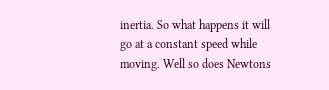inertia. So what happens it will go at a constant speed while moving. Well so does Newtons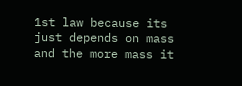1st law because its just depends on mass and the more mass it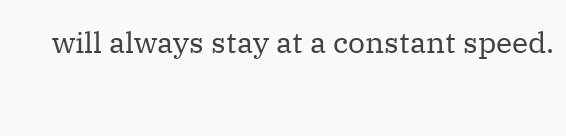will always stay at a constant speed.